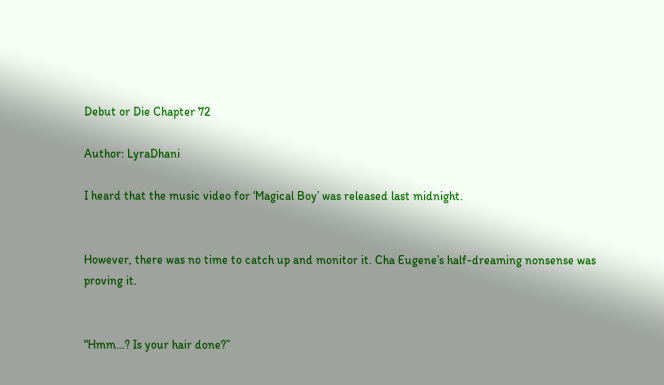Debut or Die Chapter 72

Author: LyraDhani

I heard that the music video for ‘Magical Boy’ was released last midnight.


However, there was no time to catch up and monitor it. Cha Eugene’s half-dreaming nonsense was proving it.


“Hmm…? Is your hair done?”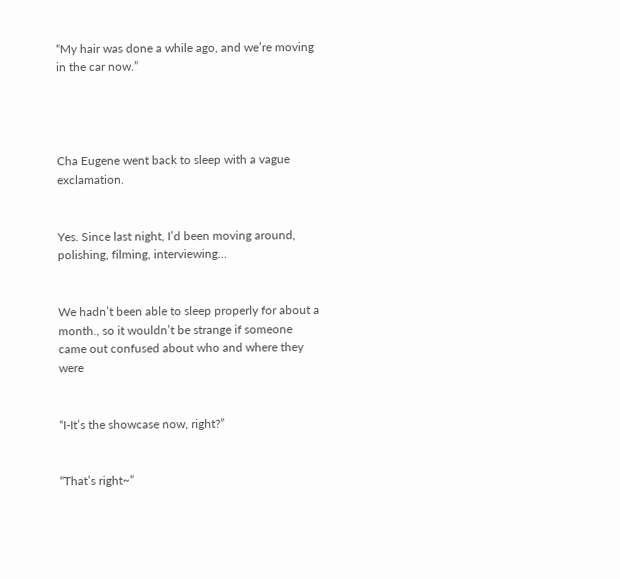“My hair was done a while ago, and we’re moving in the car now.”




Cha Eugene went back to sleep with a vague exclamation.


Yes. Since last night, I’d been moving around, polishing, filming, interviewing…


We hadn’t been able to sleep properly for about a month., so it wouldn’t be strange if someone came out confused about who and where they were


“I-It’s the showcase now, right?”


“That’s right~”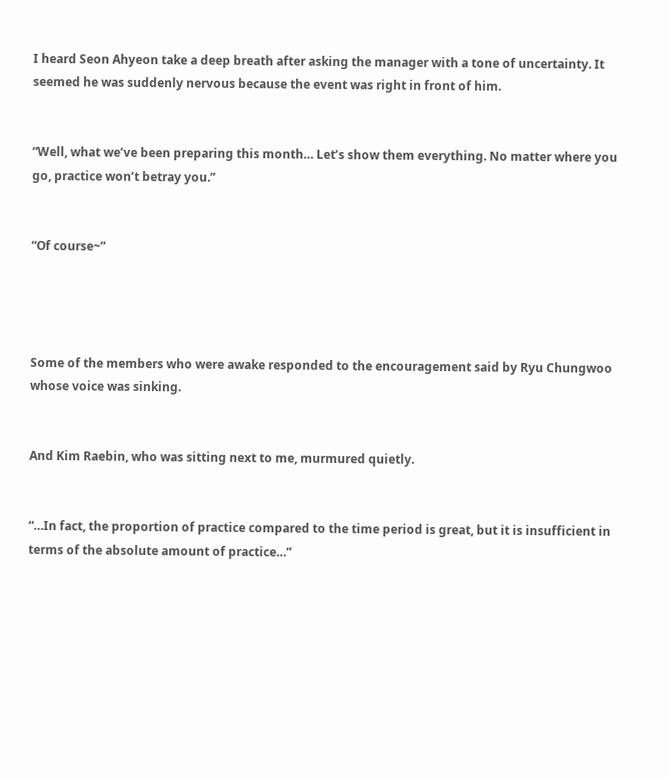I heard Seon Ahyeon take a deep breath after asking the manager with a tone of uncertainty. It seemed he was suddenly nervous because the event was right in front of him.


“Well, what we’ve been preparing this month… Let’s show them everything. No matter where you go, practice won’t betray you.”


“Of course~”




Some of the members who were awake responded to the encouragement said by Ryu Chungwoo whose voice was sinking.


And Kim Raebin, who was sitting next to me, murmured quietly.


“…In fact, the proportion of practice compared to the time period is great, but it is insufficient in terms of the absolute amount of practice…”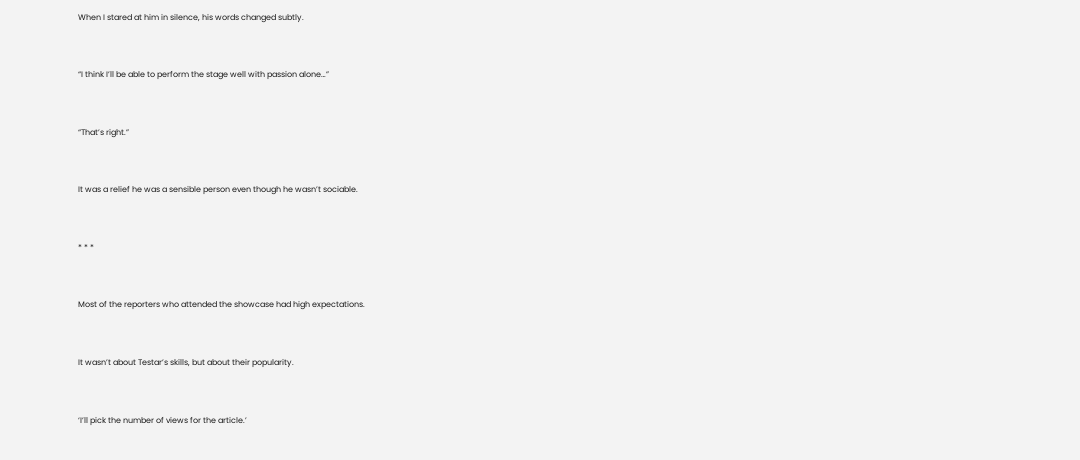When I stared at him in silence, his words changed subtly.


“I think I’ll be able to perform the stage well with passion alone…”


“That’s right.”


It was a relief he was a sensible person even though he wasn’t sociable.


* * *


Most of the reporters who attended the showcase had high expectations.


It wasn’t about Testar’s skills, but about their popularity.


‘I’ll pick the number of views for the article.’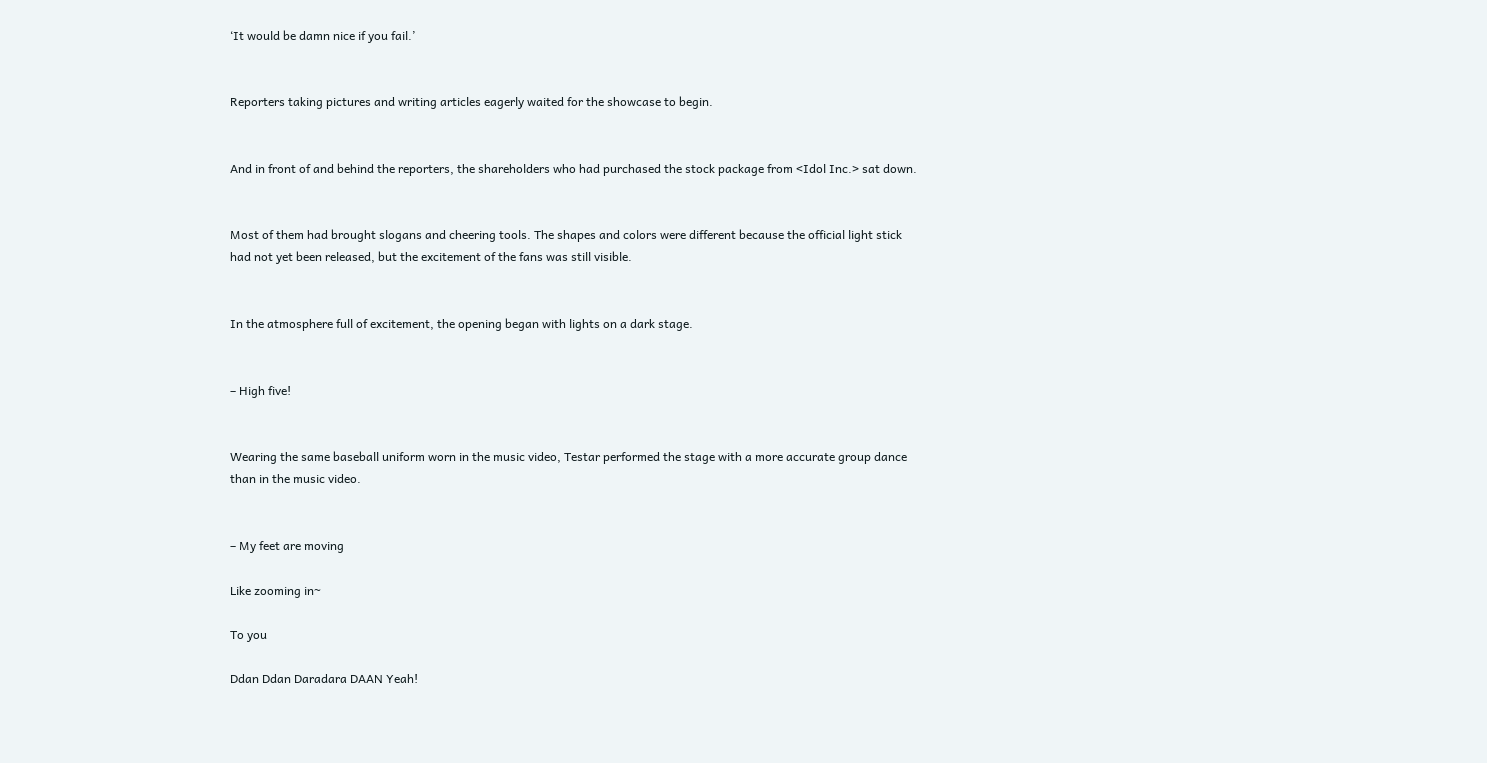‘It would be damn nice if you fail.’


Reporters taking pictures and writing articles eagerly waited for the showcase to begin.


And in front of and behind the reporters, the shareholders who had purchased the stock package from <Idol Inc.> sat down.


Most of them had brought slogans and cheering tools. The shapes and colors were different because the official light stick had not yet been released, but the excitement of the fans was still visible.


In the atmosphere full of excitement, the opening began with lights on a dark stage.


– High five!


Wearing the same baseball uniform worn in the music video, Testar performed the stage with a more accurate group dance than in the music video.


– My feet are moving

Like zooming in~

To you

Ddan Ddan Daradara DAAN Yeah!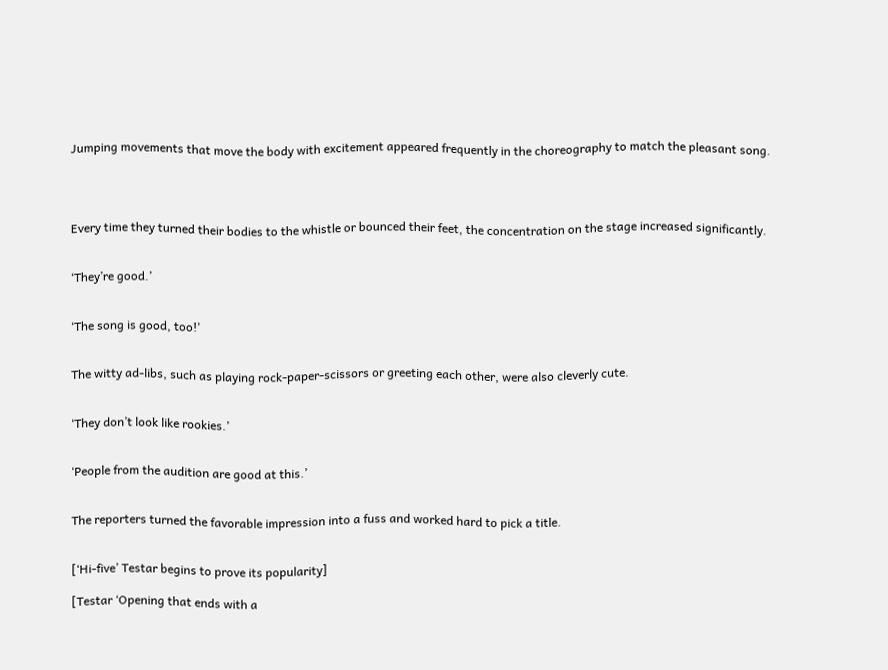Jumping movements that move the body with excitement appeared frequently in the choreography to match the pleasant song.




Every time they turned their bodies to the whistle or bounced their feet, the concentration on the stage increased significantly.


‘They’re good.’


‘The song is good, too!’


The witty ad-libs, such as playing rock-paper-scissors or greeting each other, were also cleverly cute.


‘They don’t look like rookies.’


‘People from the audition are good at this.’


The reporters turned the favorable impression into a fuss and worked hard to pick a title.


[‘Hi-five’ Testar begins to prove its popularity]

[Testar ‘Opening that ends with a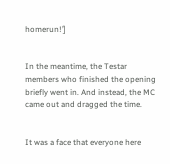homerun!’]


In the meantime, the Testar members who finished the opening briefly went in. And instead, the MC came out and dragged the time.


It was a face that everyone here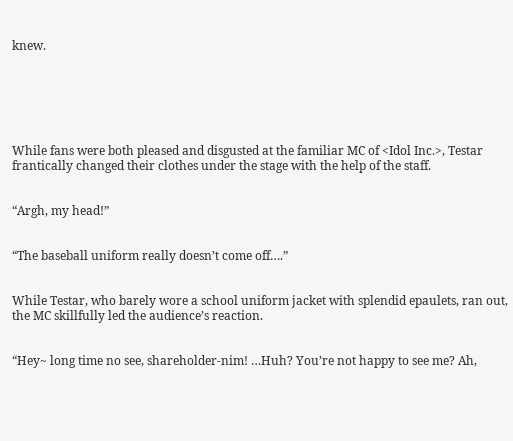knew.






While fans were both pleased and disgusted at the familiar MC of <Idol Inc.>, Testar frantically changed their clothes under the stage with the help of the staff.


“Argh, my head!”


“The baseball uniform really doesn’t come off….”


While Testar, who barely wore a school uniform jacket with splendid epaulets, ran out, the MC skillfully led the audience’s reaction.


“Hey~ long time no see, shareholder-nim! …Huh? You’re not happy to see me? Ah,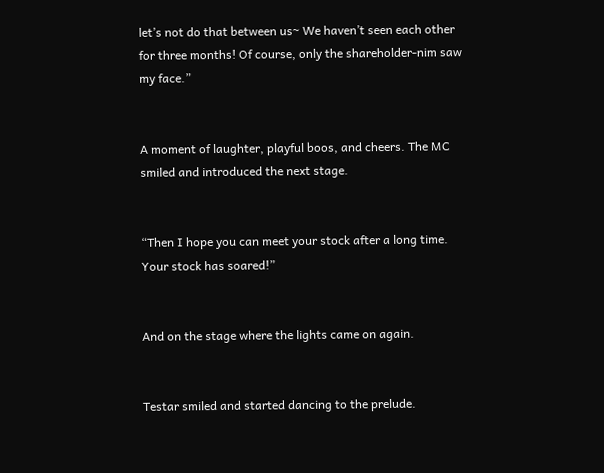let’s not do that between us~ We haven’t seen each other for three months! Of course, only the shareholder-nim saw my face.”


A moment of laughter, playful boos, and cheers. The MC smiled and introduced the next stage.


“Then I hope you can meet your stock after a long time. Your stock has soared!”


And on the stage where the lights came on again.


Testar smiled and started dancing to the prelude.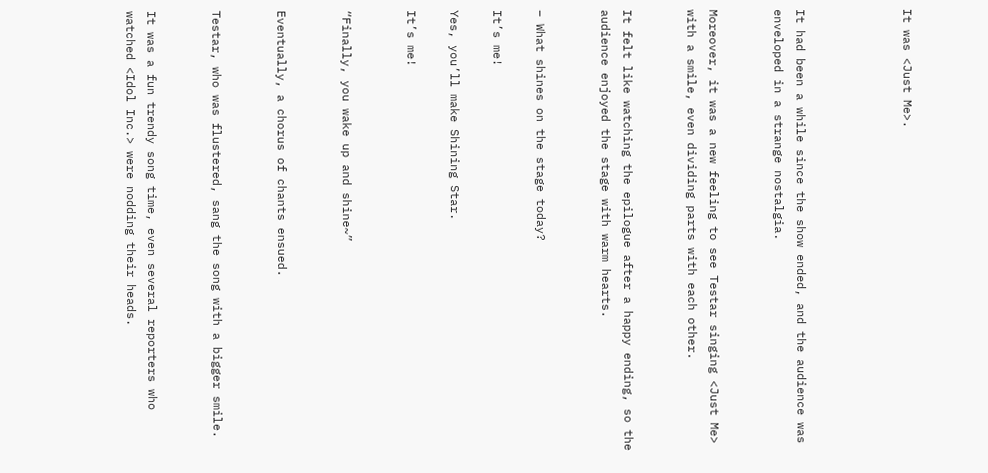It was <Just Me>.




It had been a while since the show ended, and the audience was enveloped in a strange nostalgia.


Moreover, it was a new feeling to see Testar singing <Just Me> with a smile, even dividing parts with each other.


It felt like watching the epilogue after a happy ending, so the audience enjoyed the stage with warm hearts.


– What shines on the stage today?

It’s me!

Yes, you’ll make Shining Star.

It’s me!


“Finally, you wake up and shine~”


Eventually, a chorus of chants ensued.


Testar, who was flustered, sang the song with a bigger smile.


It was a fun trendy song time, even several reporters who watched <Idol Inc.> were nodding their heads.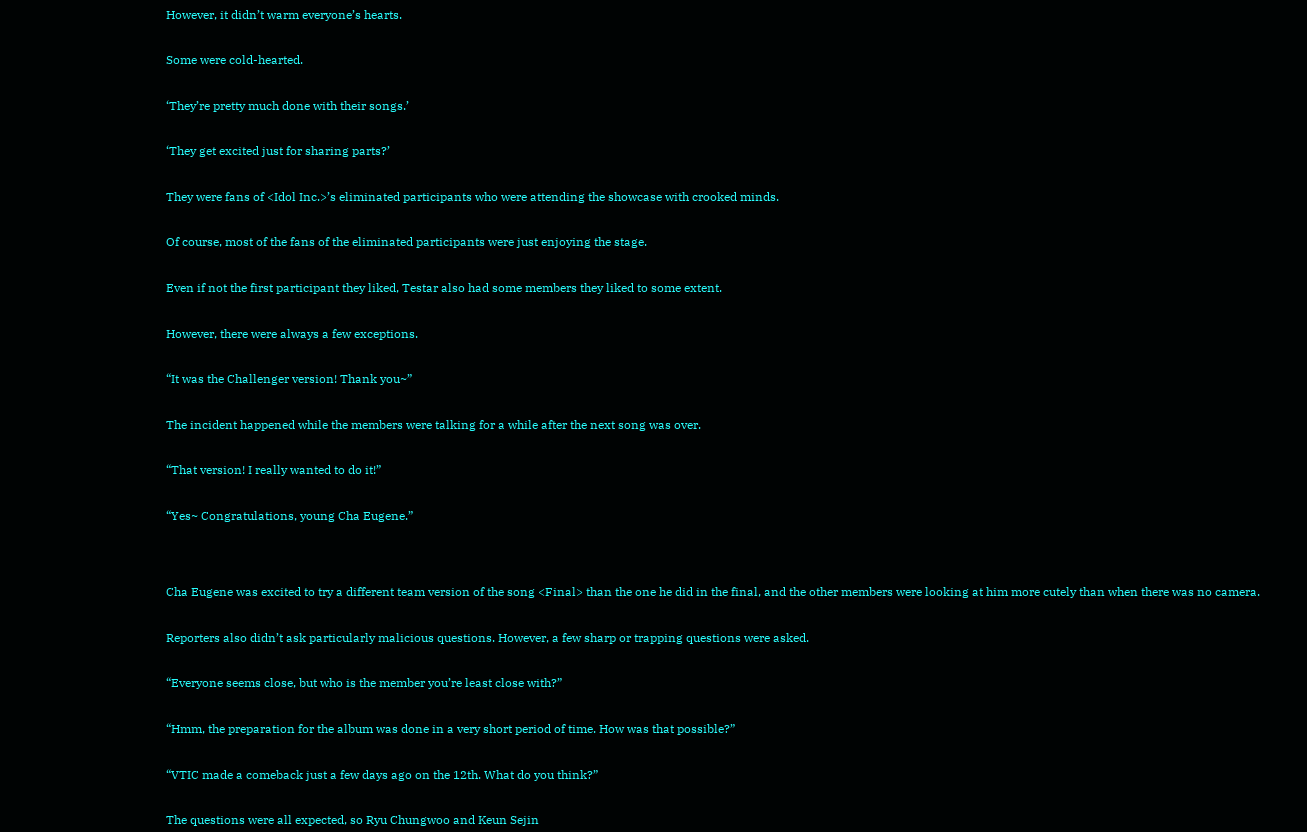However, it didn’t warm everyone’s hearts.


Some were cold-hearted.


‘They’re pretty much done with their songs.’


‘They get excited just for sharing parts?’


They were fans of <Idol Inc.>’s eliminated participants who were attending the showcase with crooked minds.


Of course, most of the fans of the eliminated participants were just enjoying the stage.


Even if not the first participant they liked, Testar also had some members they liked to some extent.


However, there were always a few exceptions.


“It was the Challenger version! Thank you~”


The incident happened while the members were talking for a while after the next song was over.


“That version! I really wanted to do it!”


“Yes~ Congratulations, young Cha Eugene.”




Cha Eugene was excited to try a different team version of the song <Final> than the one he did in the final, and the other members were looking at him more cutely than when there was no camera.


Reporters also didn’t ask particularly malicious questions. However, a few sharp or trapping questions were asked.


“Everyone seems close, but who is the member you’re least close with?”


“Hmm, the preparation for the album was done in a very short period of time. How was that possible?”


“VTIC made a comeback just a few days ago on the 12th. What do you think?”


The questions were all expected, so Ryu Chungwoo and Keun Sejin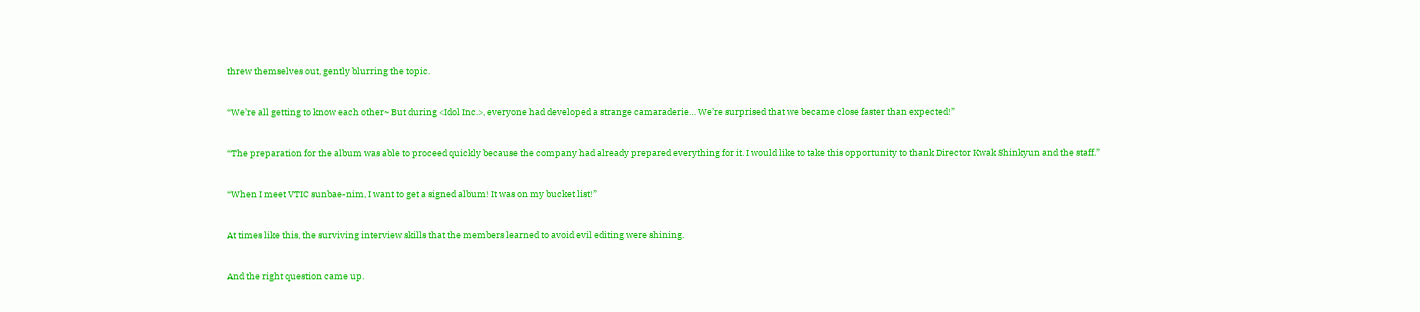threw themselves out, gently blurring the topic.


“We’re all getting to know each other~ But during <Idol Inc.>, everyone had developed a strange camaraderie… We’re surprised that we became close faster than expected!”


“The preparation for the album was able to proceed quickly because the company had already prepared everything for it. I would like to take this opportunity to thank Director Kwak Shinkyun and the staff.”


“When I meet VTIC sunbae-nim, I want to get a signed album! It was on my bucket list!”


At times like this, the surviving interview skills that the members learned to avoid evil editing were shining.


And the right question came up.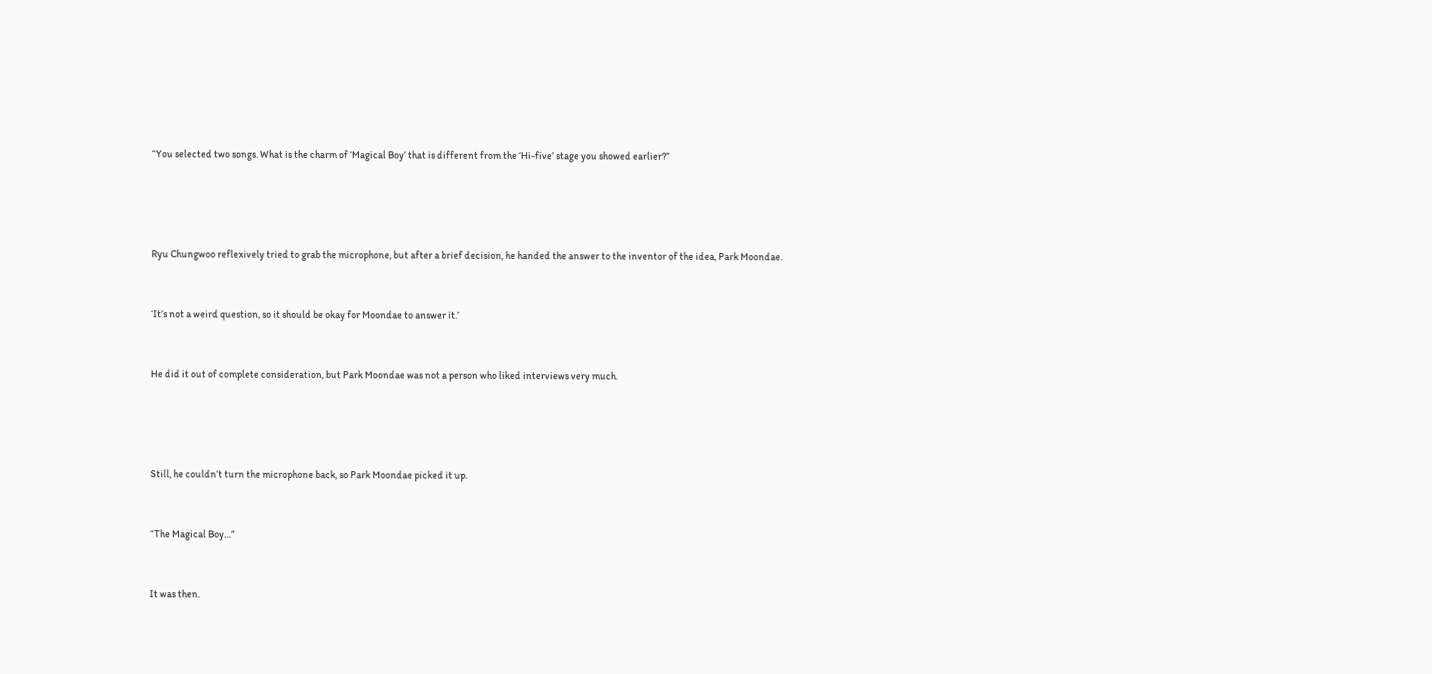“You selected two songs. What is the charm of ‘Magical Boy’ that is different from the ‘Hi-five’ stage you showed earlier?”




Ryu Chungwoo reflexively tried to grab the microphone, but after a brief decision, he handed the answer to the inventor of the idea, Park Moondae.


‘It’s not a weird question, so it should be okay for Moondae to answer it.’


He did it out of complete consideration, but Park Moondae was not a person who liked interviews very much.




Still, he couldn’t turn the microphone back, so Park Moondae picked it up.


“The Magical Boy…”


It was then.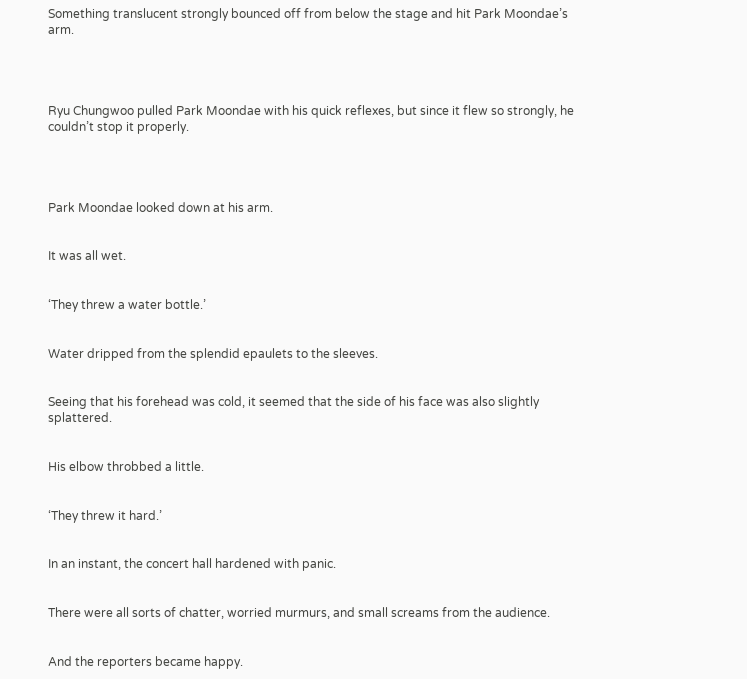Something translucent strongly bounced off from below the stage and hit Park Moondae’s arm.




Ryu Chungwoo pulled Park Moondae with his quick reflexes, but since it flew so strongly, he couldn’t stop it properly.




Park Moondae looked down at his arm.


It was all wet.


‘They threw a water bottle.’


Water dripped from the splendid epaulets to the sleeves.


Seeing that his forehead was cold, it seemed that the side of his face was also slightly splattered.


His elbow throbbed a little.


‘They threw it hard.’


In an instant, the concert hall hardened with panic.


There were all sorts of chatter, worried murmurs, and small screams from the audience.


And the reporters became happy.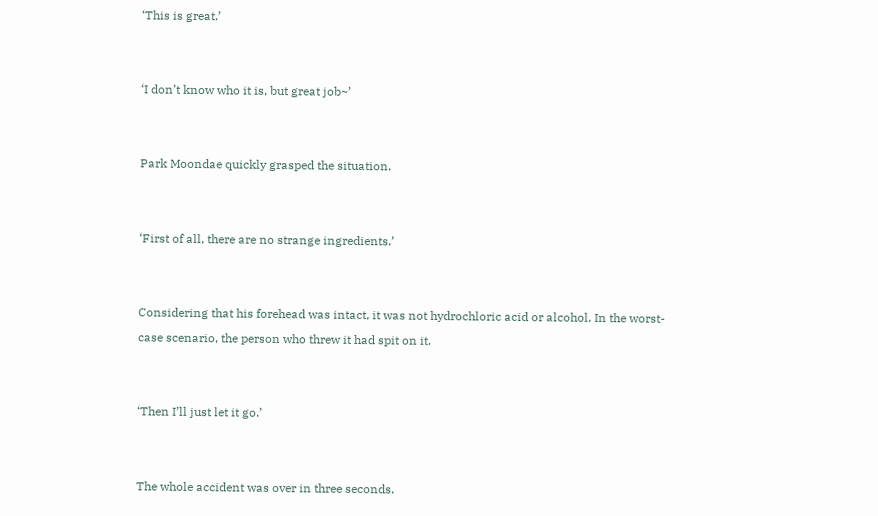‘This is great.’


‘I don’t know who it is, but great job~’


Park Moondae quickly grasped the situation.


‘First of all, there are no strange ingredients.’


Considering that his forehead was intact, it was not hydrochloric acid or alcohol. In the worst-case scenario, the person who threw it had spit on it.


‘Then I’ll just let it go.’


The whole accident was over in three seconds.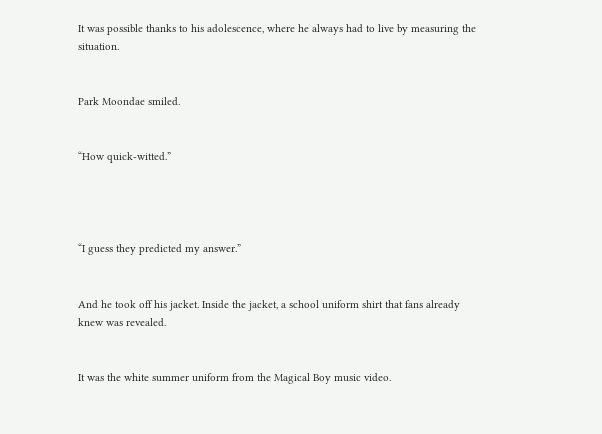It was possible thanks to his adolescence, where he always had to live by measuring the situation.


Park Moondae smiled.


“How quick-witted.”




“I guess they predicted my answer.”


And he took off his jacket. Inside the jacket, a school uniform shirt that fans already knew was revealed.


It was the white summer uniform from the Magical Boy music video.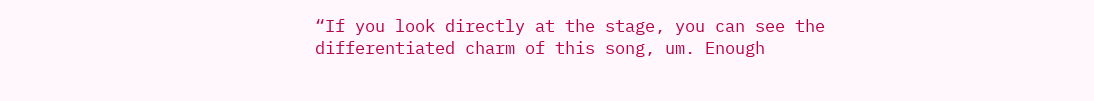“If you look directly at the stage, you can see the differentiated charm of this song, um. Enough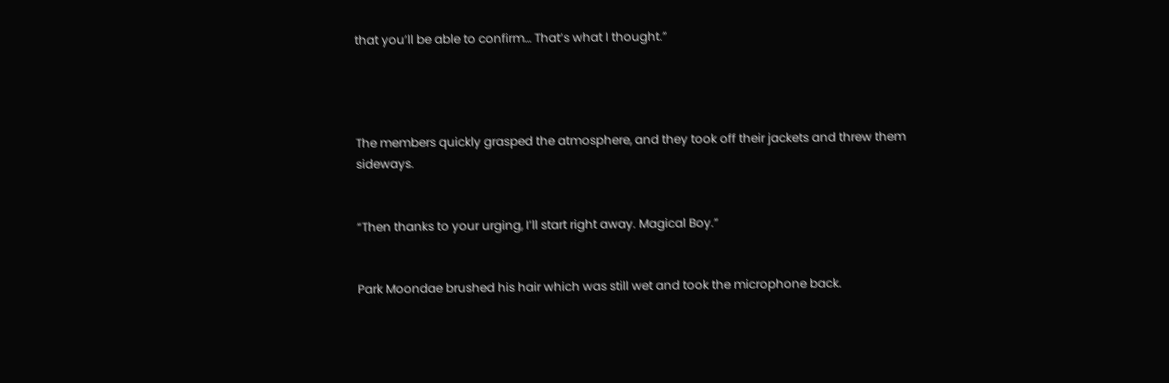that you’ll be able to confirm… That’s what I thought.”




The members quickly grasped the atmosphere, and they took off their jackets and threw them sideways.


“Then thanks to your urging, I’ll start right away. Magical Boy.”


Park Moondae brushed his hair which was still wet and took the microphone back.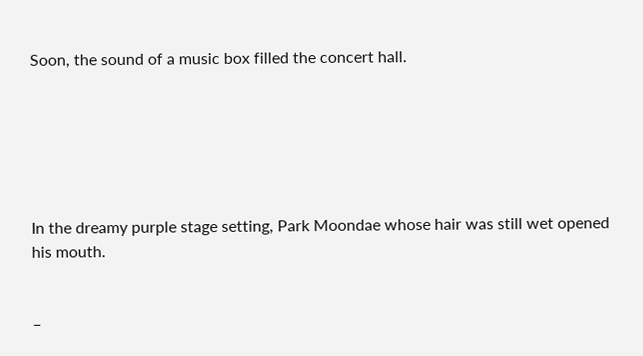Soon, the sound of a music box filled the concert hall.






In the dreamy purple stage setting, Park Moondae whose hair was still wet opened his mouth.


–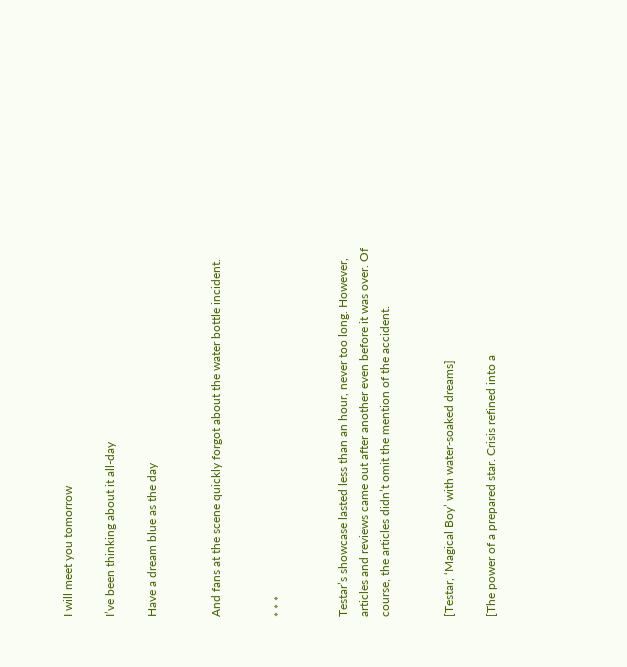I will meet you tomorrow

I’ve been thinking about it all-day

Have a dream blue as the day


And fans at the scene quickly forgot about the water bottle incident.


* * *


Testar’s showcase lasted less than an hour, never too long. However, articles and reviews came out after another even before it was over. Of course, the articles didn’t omit the mention of the accident.


[Testar, ‘Magical Boy’ with water-soaked dreams]

[The power of a prepared star. Crisis refined into a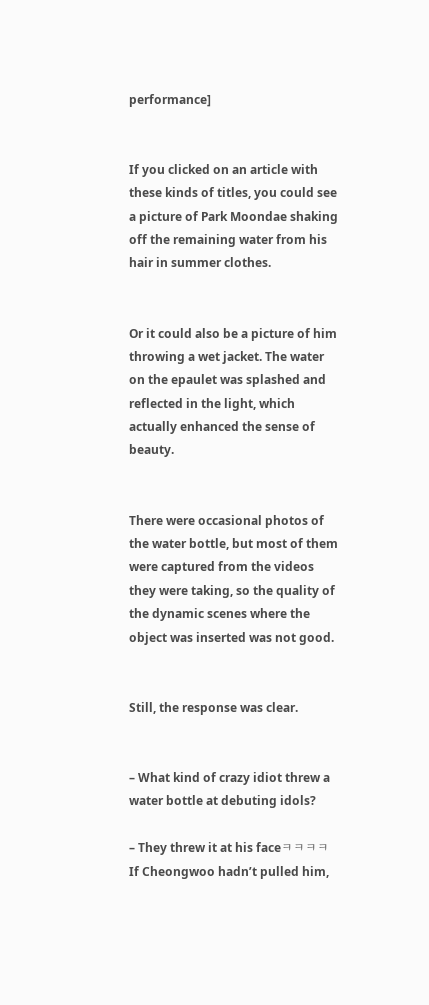performance]


If you clicked on an article with these kinds of titles, you could see a picture of Park Moondae shaking off the remaining water from his hair in summer clothes.


Or it could also be a picture of him throwing a wet jacket. The water on the epaulet was splashed and reflected in the light, which actually enhanced the sense of beauty.


There were occasional photos of the water bottle, but most of them were captured from the videos they were taking, so the quality of the dynamic scenes where the object was inserted was not good.


Still, the response was clear.


– What kind of crazy idiot threw a water bottle at debuting idols?

– They threw it at his faceㅋㅋㅋㅋ If Cheongwoo hadn’t pulled him,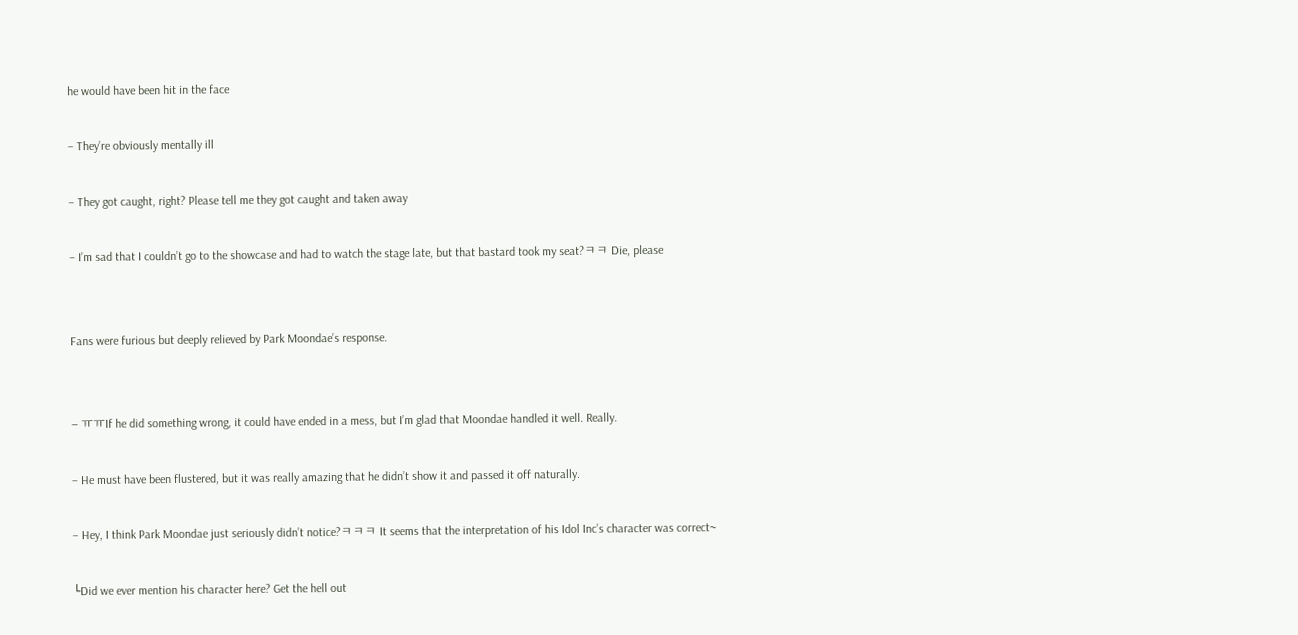he would have been hit in the face

– They’re obviously mentally ill

– They got caught, right? Please tell me they got caught and taken away

– I’m sad that I couldn’t go to the showcase and had to watch the stage late, but that bastard took my seat?ㅋㅋ Die, please


Fans were furious but deeply relieved by Park Moondae’s response.


– ㅠㅠIf he did something wrong, it could have ended in a mess, but I’m glad that Moondae handled it well. Really.

– He must have been flustered, but it was really amazing that he didn’t show it and passed it off naturally.

– Hey, I think Park Moondae just seriously didn’t notice?ㅋㅋㅋ It seems that the interpretation of his Idol Inc’s character was correct~

└Did we ever mention his character here? Get the hell out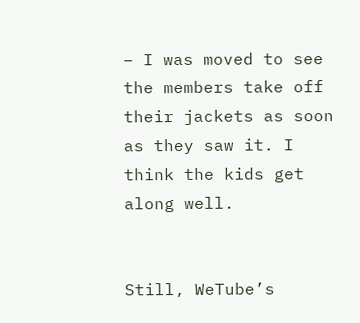– I was moved to see the members take off their jackets as soon as they saw it. I think the kids get along well.


Still, WeTube’s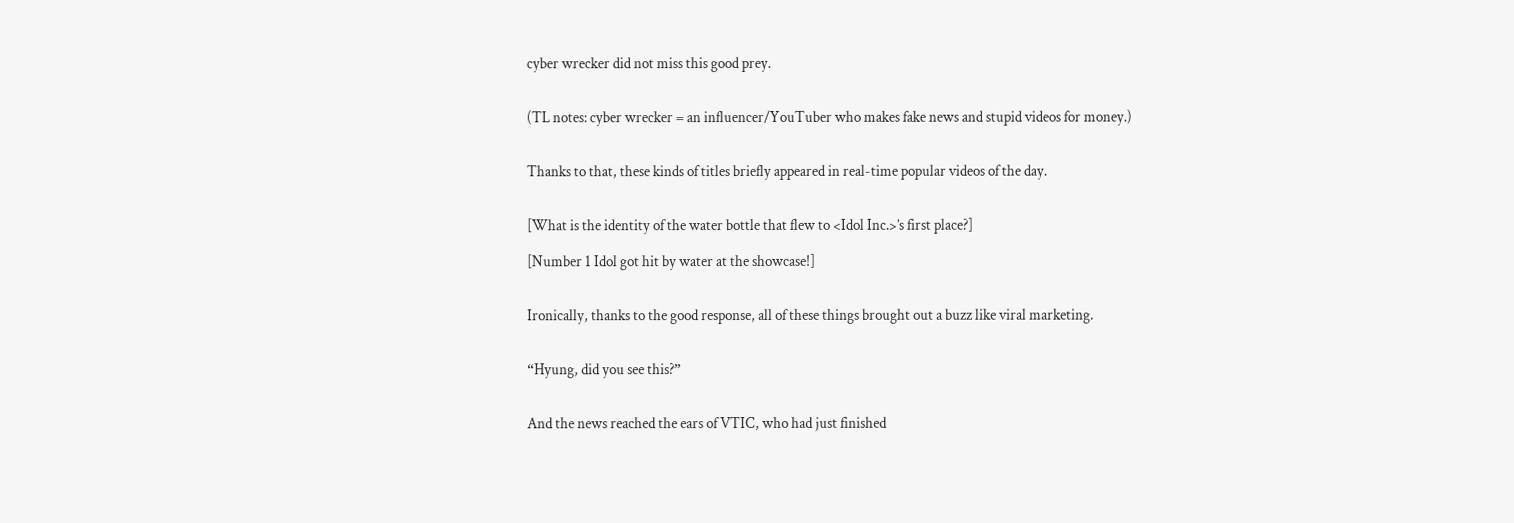cyber wrecker did not miss this good prey.


(TL notes: cyber wrecker = an influencer/YouTuber who makes fake news and stupid videos for money.)


Thanks to that, these kinds of titles briefly appeared in real-time popular videos of the day.


[What is the identity of the water bottle that flew to <Idol Inc.>’s first place?]

[Number 1 Idol got hit by water at the showcase!]


Ironically, thanks to the good response, all of these things brought out a buzz like viral marketing.


“Hyung, did you see this?”


And the news reached the ears of VTIC, who had just finished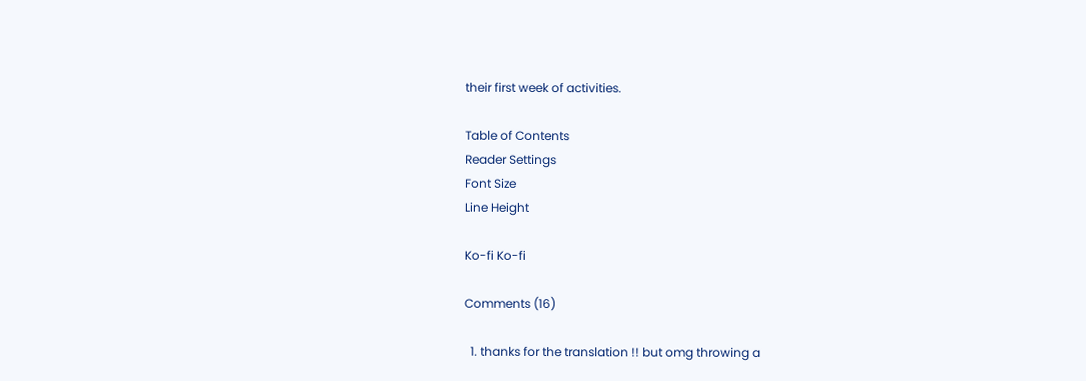their first week of activities.

Table of Contents
Reader Settings
Font Size
Line Height

Ko-fi Ko-fi

Comments (16)

  1. thanks for the translation !! but omg throwing a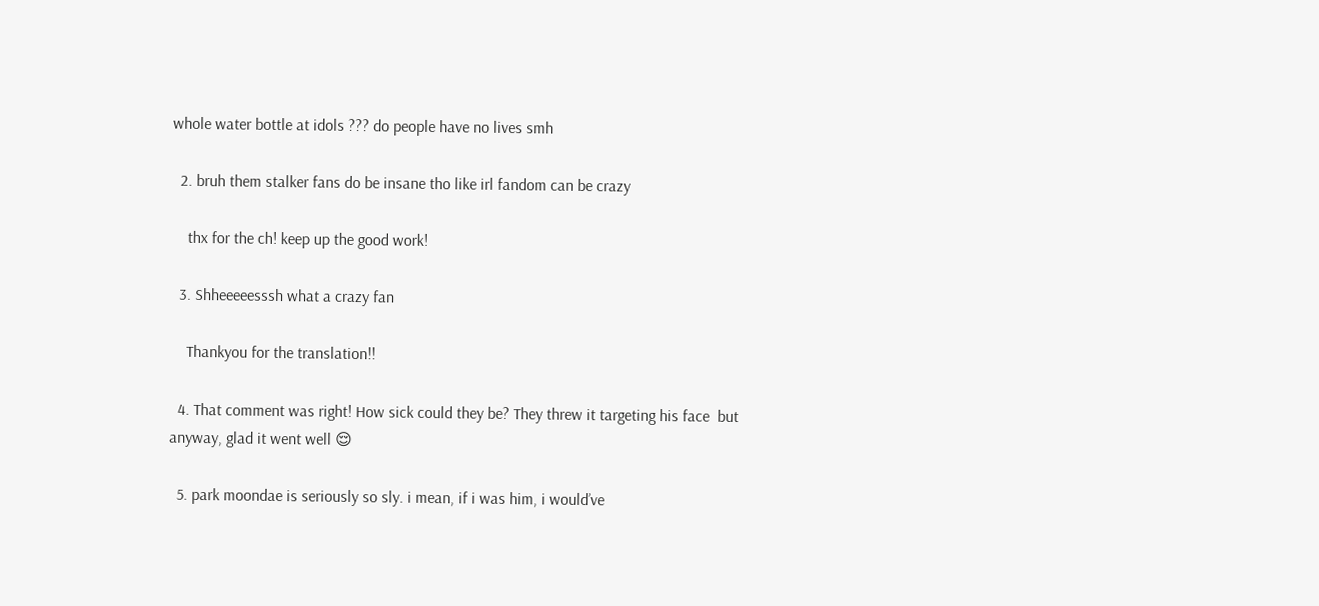whole water bottle at idols ??? do people have no lives smh

  2. bruh them stalker fans do be insane tho like irl fandom can be crazy

    thx for the ch! keep up the good work!

  3. Shheeeeesssh what a crazy fan

    Thankyou for the translation!!

  4. That comment was right! How sick could they be? They threw it targeting his face  but anyway, glad it went well 😌

  5. park moondae is seriously so sly. i mean, if i was him, i would’ve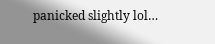panicked slightly lol…